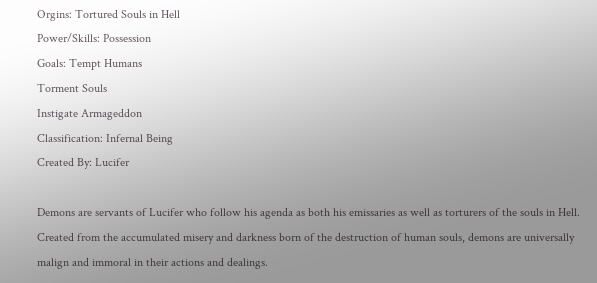Orgins: Tortured Souls in Hell
Power/Skills: Possession
Goals: Tempt Humans
Torment Souls
Instigate Armageddon
Classification: Infernal Being
Created By: Lucifer

Demons are servants of Lucifer who follow his agenda as both his emissaries as well as torturers of the souls in Hell. Created from the accumulated misery and darkness born of the destruction of human souls, demons are universally malign and immoral in their actions and dealings.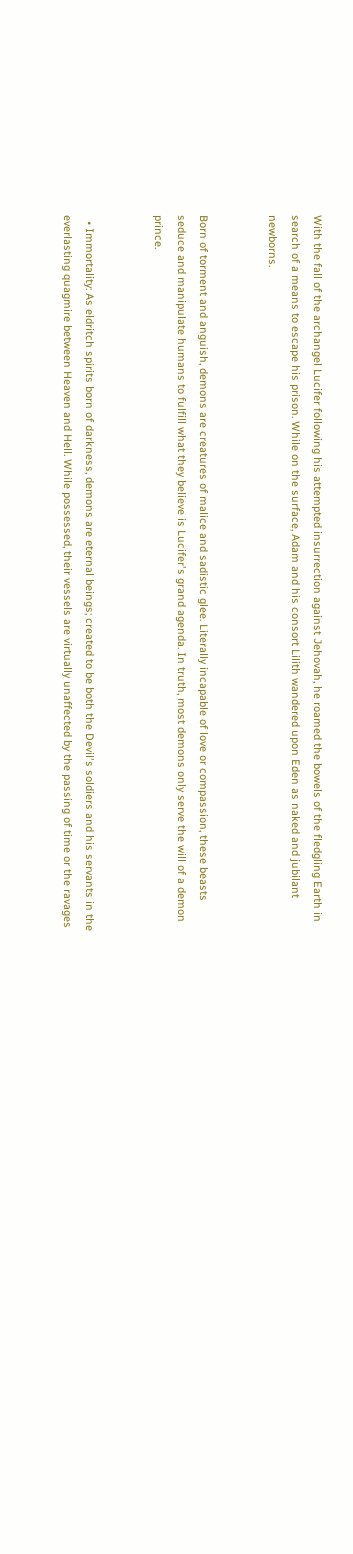With the fall of the archangel Lucifer following his attempted insurrection against Jehovah, he roamed the bowels of the fledgling Earth in search of a means to escape his prison. While on the surface, Adam and his consort Lilith wandered upon Eden as naked and jubilant newborns.


Born of torment and anguish, demons are creatures of malice and sadistic glee. Literally incapable of love or compassion, these beasts seduce and manipulate humans to fulfill what they believe is Lucifer's grand agenda. In truth, most demons only serve the will of a demon prince.


  • Immortality: As eldritch spirits born of darkness, demons are eternal beings; created to be both the Devil's soldiers and his servants in the everlasting quagmire between Heaven and Hell. While possessed, their vessels are virtually unaffected by the passing of time or the ravages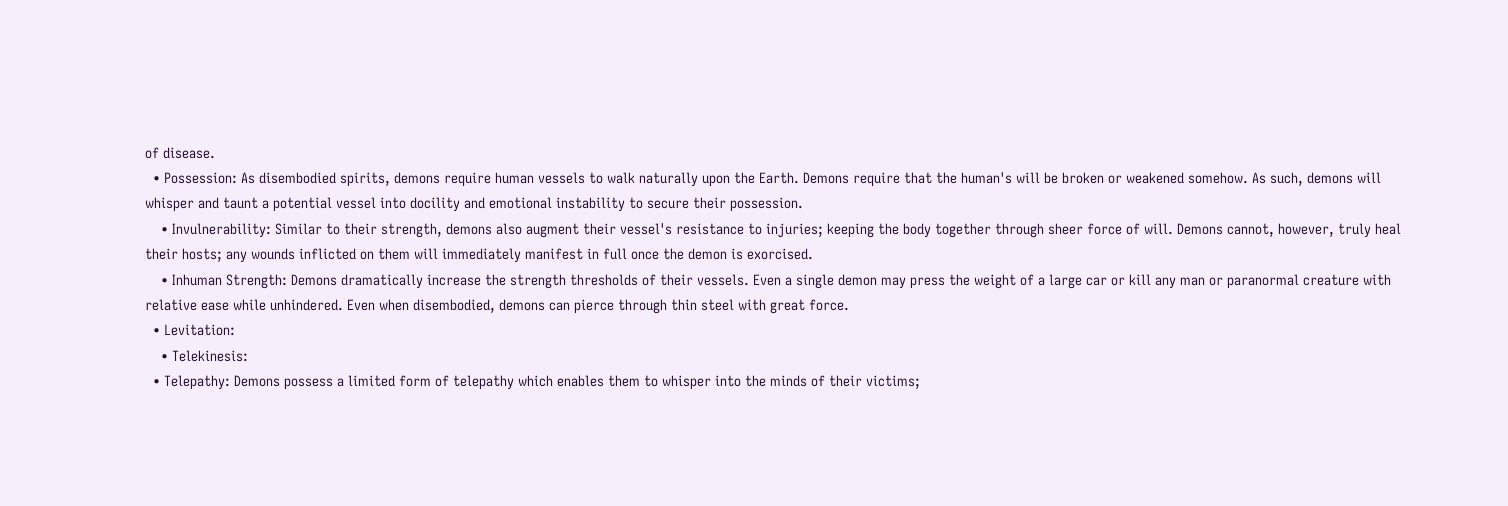of disease.
  • Possession: As disembodied spirits, demons require human vessels to walk naturally upon the Earth. Demons require that the human's will be broken or weakened somehow. As such, demons will whisper and taunt a potential vessel into docility and emotional instability to secure their possession.
    • Invulnerability: Similar to their strength, demons also augment their vessel's resistance to injuries; keeping the body together through sheer force of will. Demons cannot, however, truly heal their hosts; any wounds inflicted on them will immediately manifest in full once the demon is exorcised.
    • Inhuman Strength: Demons dramatically increase the strength thresholds of their vessels. Even a single demon may press the weight of a large car or kill any man or paranormal creature with relative ease while unhindered. Even when disembodied, demons can pierce through thin steel with great force.
  • Levitation:
    • Telekinesis:
  • Telepathy: Demons possess a limited form of telepathy which enables them to whisper into the minds of their victims;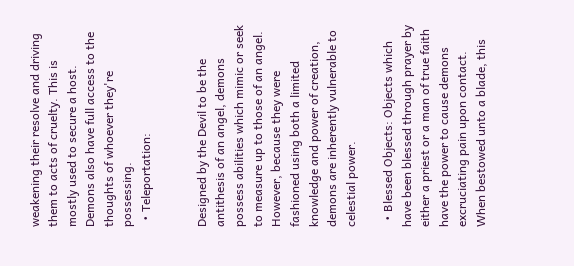weakening their resolve and driving them to acts of cruelty. This is mostly used to secure a host. Demons also have full access to the thoughts of whoever they're possessing.
  • Teleportation:


Designed by the Devil to be the antithesis of an angel, demons possess abilities which mimic or seek to measure up to those of an angel. However, because they were fashioned using both a limited knowledge and power of creation, demons are inherently vulnerable to celestial power.

  • Blessed Objects: Objects which have been blessed through prayer by either a priest or a man of true faith have the power to cause demons excruciating pain upon contact. When bestowed unto a blade, this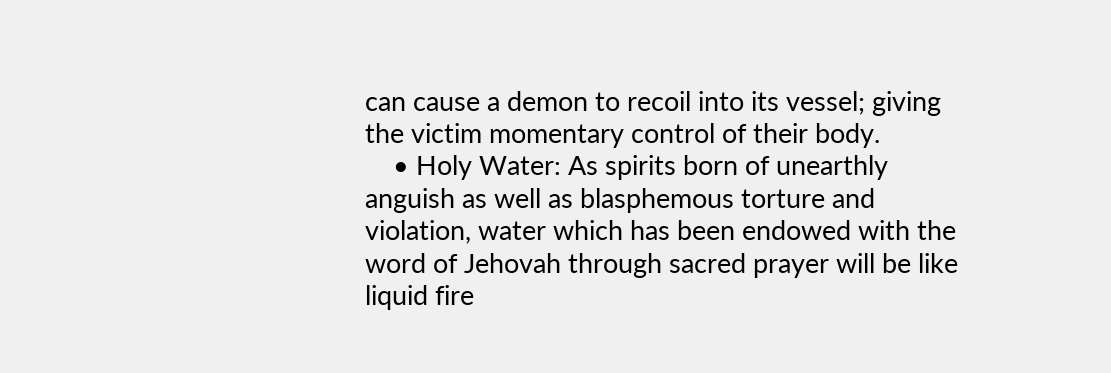can cause a demon to recoil into its vessel; giving the victim momentary control of their body.
    • Holy Water: As spirits born of unearthly anguish as well as blasphemous torture and violation, water which has been endowed with the word of Jehovah through sacred prayer will be like liquid fire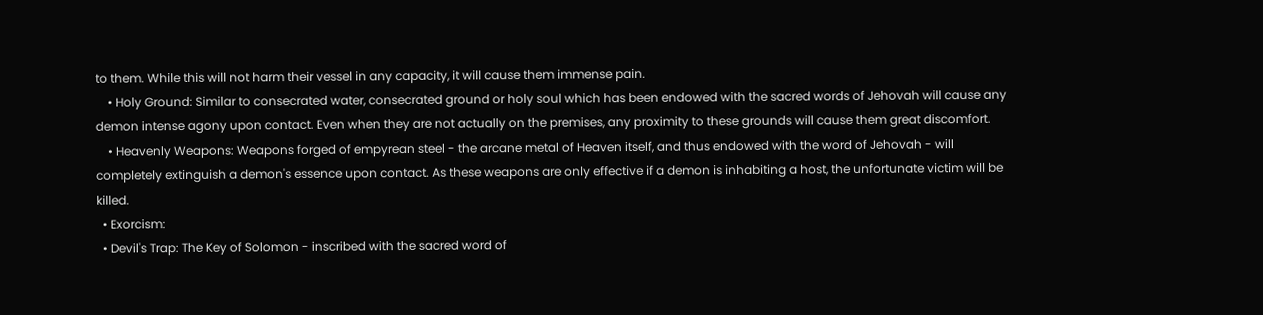to them. While this will not harm their vessel in any capacity, it will cause them immense pain.
    • Holy Ground: Similar to consecrated water, consecrated ground or holy soul which has been endowed with the sacred words of Jehovah will cause any demon intense agony upon contact. Even when they are not actually on the premises, any proximity to these grounds will cause them great discomfort.
    • Heavenly Weapons: Weapons forged of empyrean steel - the arcane metal of Heaven itself, and thus endowed with the word of Jehovah - will completely extinguish a demon's essence upon contact. As these weapons are only effective if a demon is inhabiting a host, the unfortunate victim will be killed.
  • Exorcism:
  • Devil's Trap: The Key of Solomon - inscribed with the sacred word of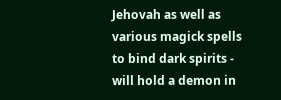Jehovah as well as various magick spells to bind dark spirits - will hold a demon in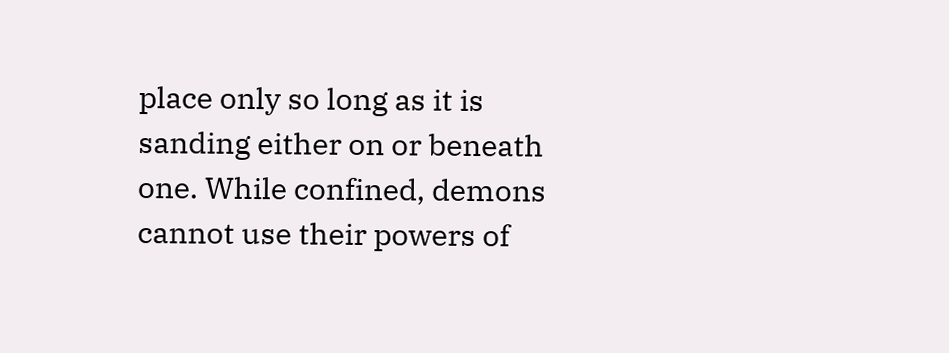place only so long as it is sanding either on or beneath one. While confined, demons cannot use their powers of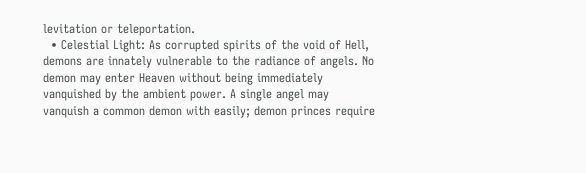levitation or teleportation.
  • Celestial Light: As corrupted spirits of the void of Hell, demons are innately vulnerable to the radiance of angels. No demon may enter Heaven without being immediately vanquished by the ambient power. A single angel may vanquish a common demon with easily; demon princes require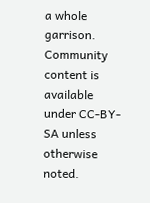a whole garrison.
Community content is available under CC-BY-SA unless otherwise noted.